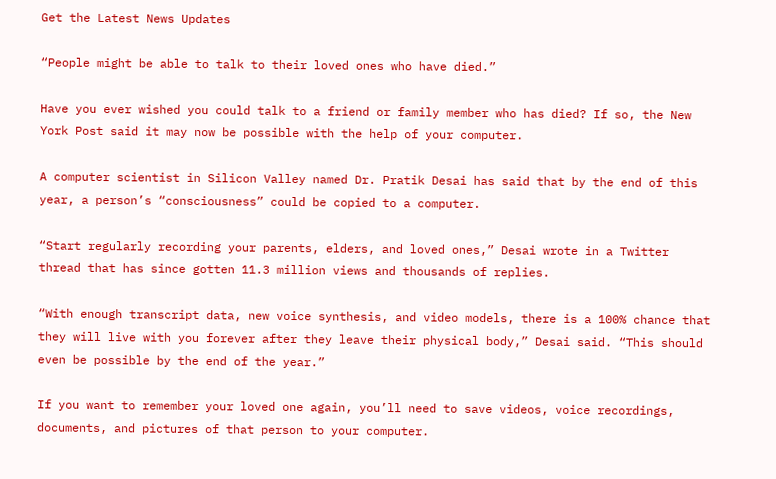Get the Latest News Updates

“People might be able to talk to their loved ones who have died.”

Have you ever wished you could talk to a friend or family member who has died? If so, the New York Post said it may now be possible with the help of your computer.

A computer scientist in Silicon Valley named Dr. Pratik Desai has said that by the end of this year, a person’s “consciousness” could be copied to a computer.

“Start regularly recording your parents, elders, and loved ones,” Desai wrote in a Twitter thread that has since gotten 11.3 million views and thousands of replies.

“With enough transcript data, new voice synthesis, and video models, there is a 100% chance that they will live with you forever after they leave their physical body,” Desai said. “This should even be possible by the end of the year.”

If you want to remember your loved one again, you’ll need to save videos, voice recordings, documents, and pictures of that person to your computer.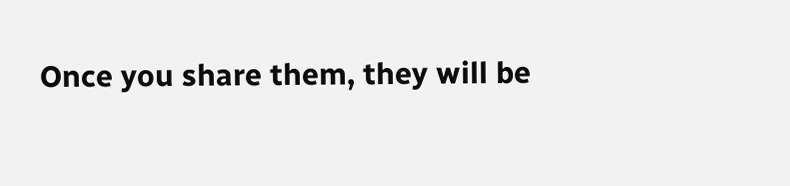Once you share them, they will be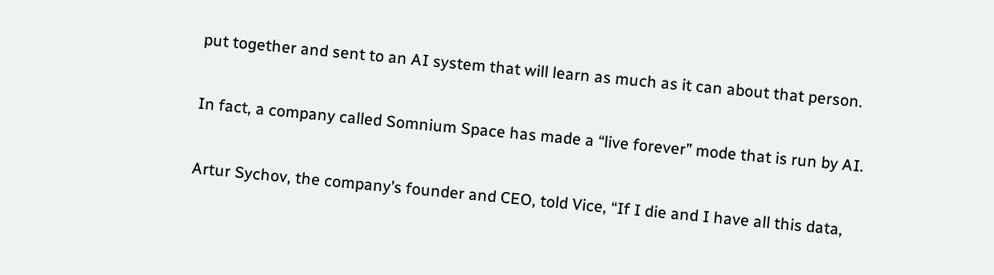put together and sent to an AI system that will learn as much as it can about that person.

In fact, a company called Somnium Space has made a “live forever” mode that is run by AI.

Artur Sychov, the company’s founder and CEO, told Vice, “If I die and I have all this data,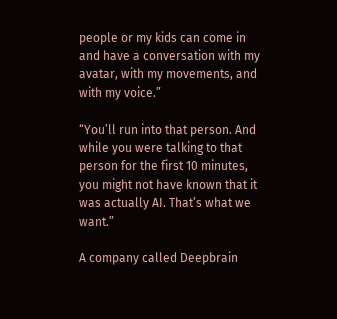people or my kids can come in and have a conversation with my avatar, with my movements, and with my voice.”

“You’ll run into that person. And while you were talking to that person for the first 10 minutes, you might not have known that it was actually AI. That’s what we want.”

A company called Deepbrain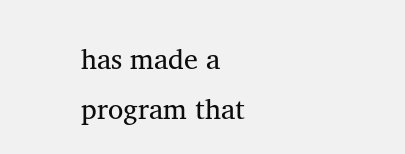has made a program that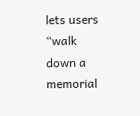lets users “walk down a memorial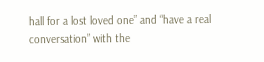hall for a lost loved one” and “have a real conversation” with the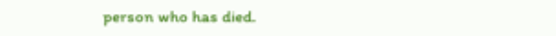person who has died.